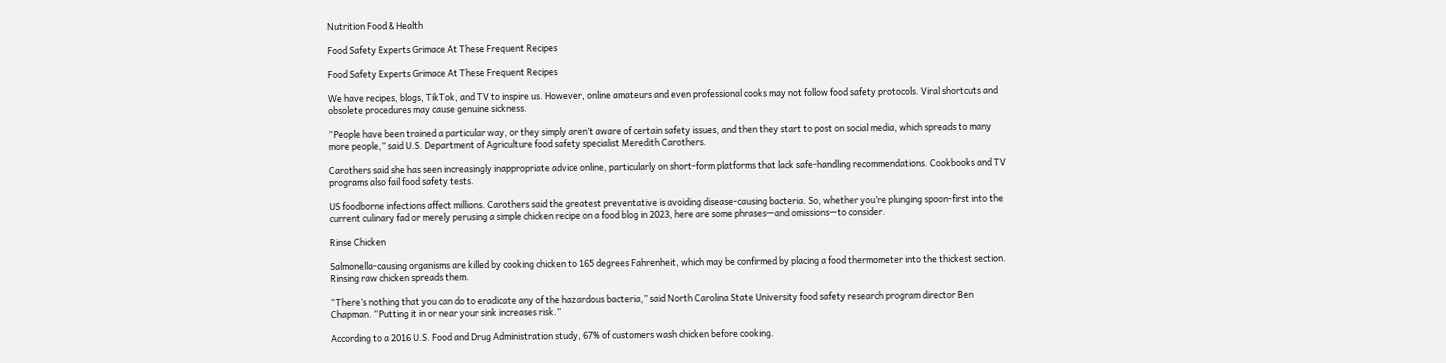Nutrition Food & Health

Food Safety Experts Grimace At These Frequent Recipes

Food Safety Experts Grimace At These Frequent Recipes

We have recipes, blogs, TikTok, and TV to inspire us. However, online amateurs and even professional cooks may not follow food safety protocols. Viral shortcuts and obsolete procedures may cause genuine sickness.

“People have been trained a particular way, or they simply aren’t aware of certain safety issues, and then they start to post on social media, which spreads to many more people,” said U.S. Department of Agriculture food safety specialist Meredith Carothers.

Carothers said she has seen increasingly inappropriate advice online, particularly on short-form platforms that lack safe-handling recommendations. Cookbooks and TV programs also fail food safety tests.

US foodborne infections affect millions. Carothers said the greatest preventative is avoiding disease-causing bacteria. So, whether you’re plunging spoon-first into the current culinary fad or merely perusing a simple chicken recipe on a food blog in 2023, here are some phrases—and omissions—to consider.

Rinse Chicken

Salmonella-causing organisms are killed by cooking chicken to 165 degrees Fahrenheit, which may be confirmed by placing a food thermometer into the thickest section. Rinsing raw chicken spreads them.

“There’s nothing that you can do to eradicate any of the hazardous bacteria,” said North Carolina State University food safety research program director Ben Chapman. “Putting it in or near your sink increases risk.”

According to a 2016 U.S. Food and Drug Administration study, 67% of customers wash chicken before cooking.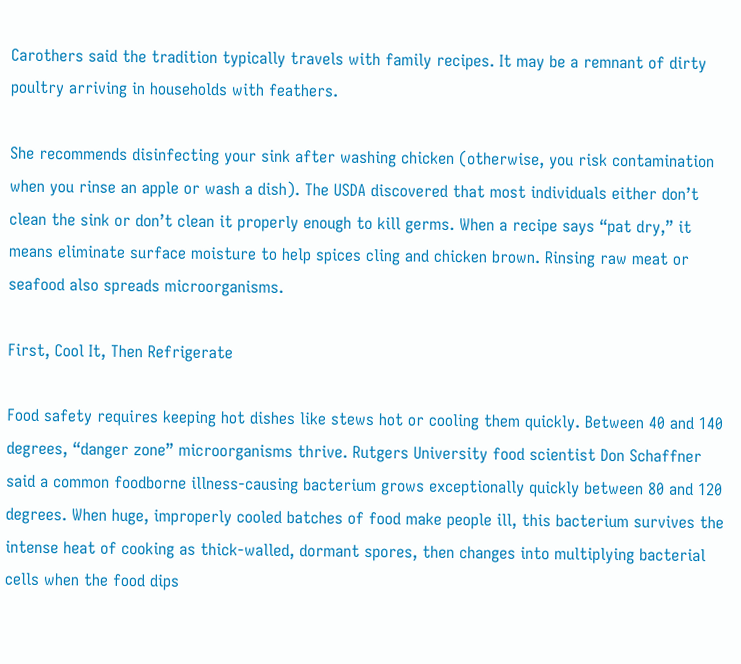Carothers said the tradition typically travels with family recipes. It may be a remnant of dirty poultry arriving in households with feathers.

She recommends disinfecting your sink after washing chicken (otherwise, you risk contamination when you rinse an apple or wash a dish). The USDA discovered that most individuals either don’t clean the sink or don’t clean it properly enough to kill germs. When a recipe says “pat dry,” it means eliminate surface moisture to help spices cling and chicken brown. Rinsing raw meat or seafood also spreads microorganisms.

First, Cool It, Then Refrigerate

Food safety requires keeping hot dishes like stews hot or cooling them quickly. Between 40 and 140 degrees, “danger zone” microorganisms thrive. Rutgers University food scientist Don Schaffner said a common foodborne illness-causing bacterium grows exceptionally quickly between 80 and 120 degrees. When huge, improperly cooled batches of food make people ill, this bacterium survives the intense heat of cooking as thick-walled, dormant spores, then changes into multiplying bacterial cells when the food dips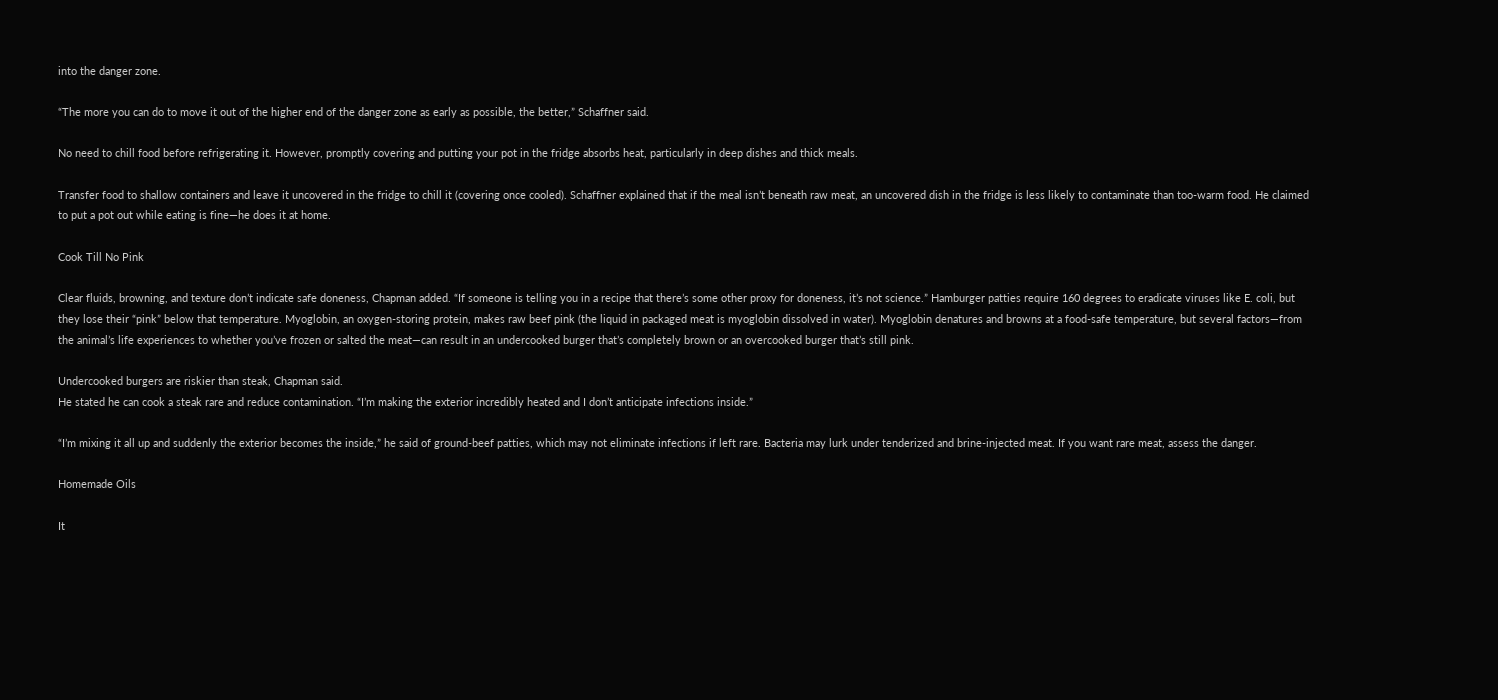into the danger zone.

“The more you can do to move it out of the higher end of the danger zone as early as possible, the better,” Schaffner said.

No need to chill food before refrigerating it. However, promptly covering and putting your pot in the fridge absorbs heat, particularly in deep dishes and thick meals.

Transfer food to shallow containers and leave it uncovered in the fridge to chill it (covering once cooled). Schaffner explained that if the meal isn’t beneath raw meat, an uncovered dish in the fridge is less likely to contaminate than too-warm food. He claimed to put a pot out while eating is fine—he does it at home.

Cook Till No Pink

Clear fluids, browning, and texture don’t indicate safe doneness, Chapman added. “If someone is telling you in a recipe that there’s some other proxy for doneness, it’s not science.” Hamburger patties require 160 degrees to eradicate viruses like E. coli, but they lose their “pink” below that temperature. Myoglobin, an oxygen-storing protein, makes raw beef pink (the liquid in packaged meat is myoglobin dissolved in water). Myoglobin denatures and browns at a food-safe temperature, but several factors—from the animal’s life experiences to whether you’ve frozen or salted the meat—can result in an undercooked burger that’s completely brown or an overcooked burger that’s still pink.

Undercooked burgers are riskier than steak, Chapman said.
He stated he can cook a steak rare and reduce contamination. “I’m making the exterior incredibly heated and I don’t anticipate infections inside.”

“I’m mixing it all up and suddenly the exterior becomes the inside,” he said of ground-beef patties, which may not eliminate infections if left rare. Bacteria may lurk under tenderized and brine-injected meat. If you want rare meat, assess the danger.

Homemade Oils

It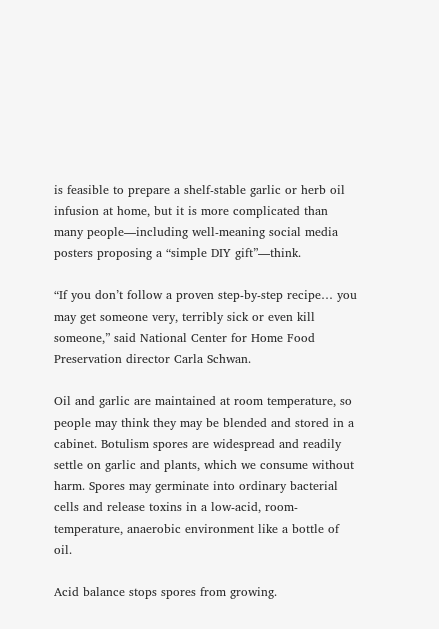is feasible to prepare a shelf-stable garlic or herb oil infusion at home, but it is more complicated than many people—including well-meaning social media posters proposing a “simple DIY gift”—think.

“If you don’t follow a proven step-by-step recipe… you may get someone very, terribly sick or even kill someone,” said National Center for Home Food Preservation director Carla Schwan.

Oil and garlic are maintained at room temperature, so people may think they may be blended and stored in a cabinet. Botulism spores are widespread and readily settle on garlic and plants, which we consume without harm. Spores may germinate into ordinary bacterial cells and release toxins in a low-acid, room-temperature, anaerobic environment like a bottle of oil.

Acid balance stops spores from growing.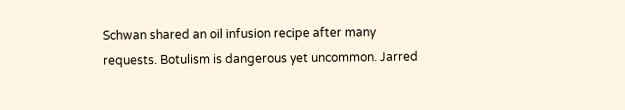Schwan shared an oil infusion recipe after many requests. Botulism is dangerous yet uncommon. Jarred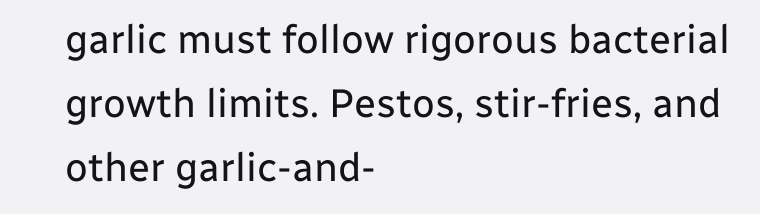garlic must follow rigorous bacterial growth limits. Pestos, stir-fries, and other garlic-and-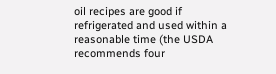oil recipes are good if refrigerated and used within a reasonable time (the USDA recommends four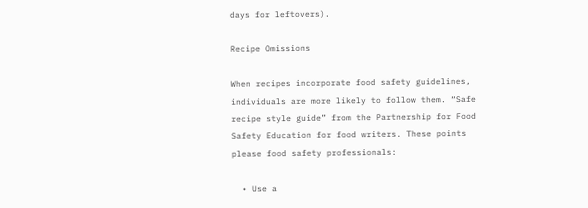days for leftovers).

Recipe Omissions

When recipes incorporate food safety guidelines, individuals are more likely to follow them. “Safe recipe style guide” from the Partnership for Food Safety Education for food writers. These points please food safety professionals:

  • Use a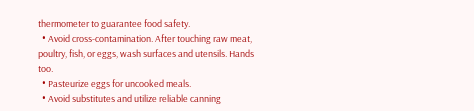thermometer to guarantee food safety.
  • Avoid cross-contamination. After touching raw meat, poultry, fish, or eggs, wash surfaces and utensils. Hands too.
  • Pasteurize eggs for uncooked meals.
  • Avoid substitutes and utilize reliable canning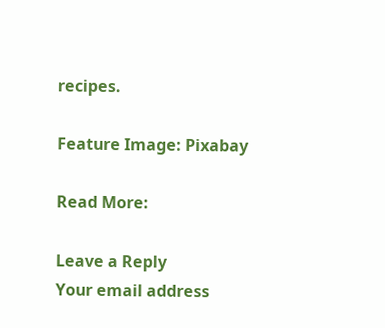recipes.

Feature Image: Pixabay

Read More:

Leave a Reply
Your email address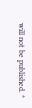will not be published. *